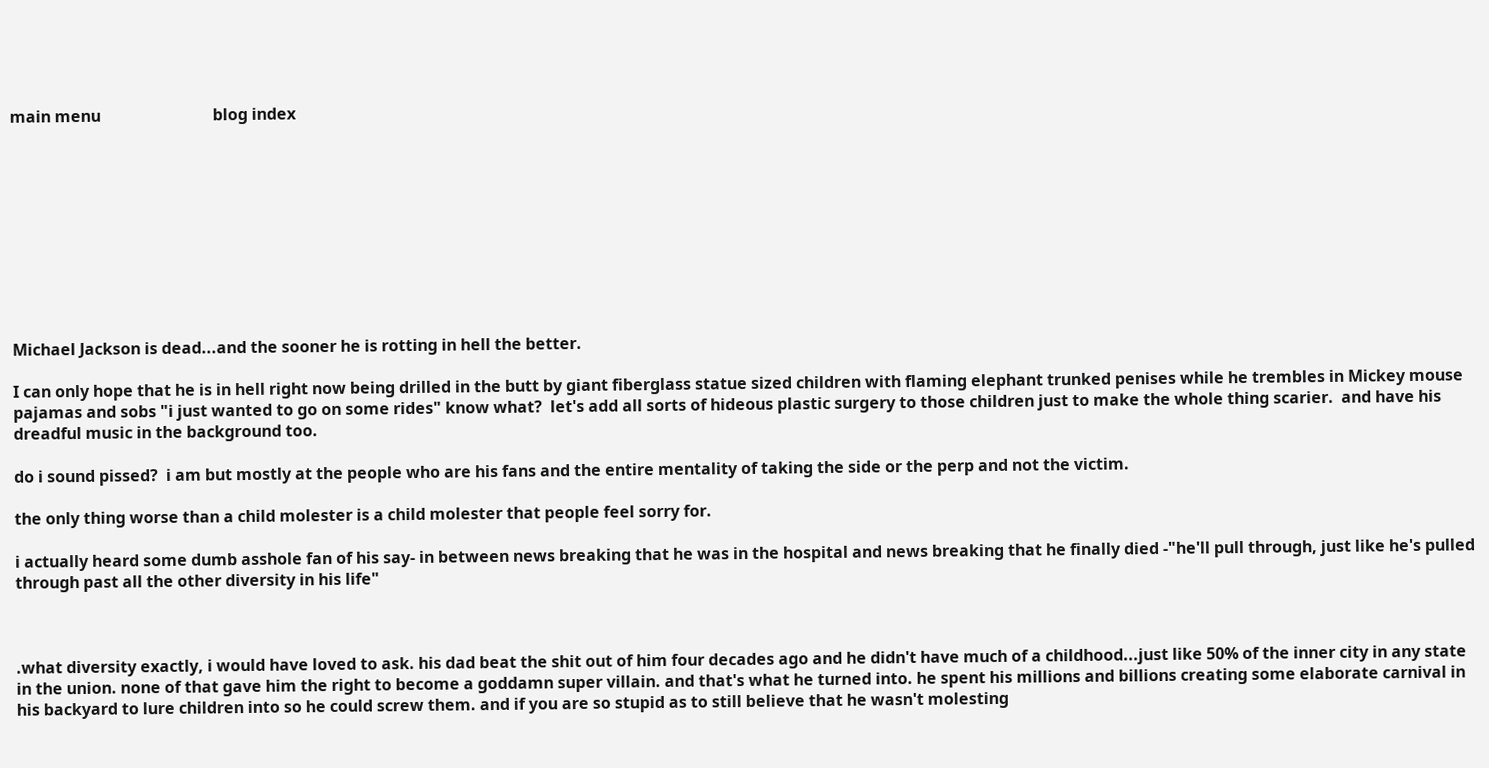main menu                            blog index










Michael Jackson is dead...and the sooner he is rotting in hell the better.

I can only hope that he is in hell right now being drilled in the butt by giant fiberglass statue sized children with flaming elephant trunked penises while he trembles in Mickey mouse pajamas and sobs "i just wanted to go on some rides" know what?  let's add all sorts of hideous plastic surgery to those children just to make the whole thing scarier.  and have his dreadful music in the background too.

do i sound pissed?  i am but mostly at the people who are his fans and the entire mentality of taking the side or the perp and not the victim.

the only thing worse than a child molester is a child molester that people feel sorry for.

i actually heard some dumb asshole fan of his say- in between news breaking that he was in the hospital and news breaking that he finally died -"he'll pull through, just like he's pulled through past all the other diversity in his life"



.what diversity exactly, i would have loved to ask. his dad beat the shit out of him four decades ago and he didn't have much of a childhood...just like 50% of the inner city in any state in the union. none of that gave him the right to become a goddamn super villain. and that's what he turned into. he spent his millions and billions creating some elaborate carnival in his backyard to lure children into so he could screw them. and if you are so stupid as to still believe that he wasn't molesting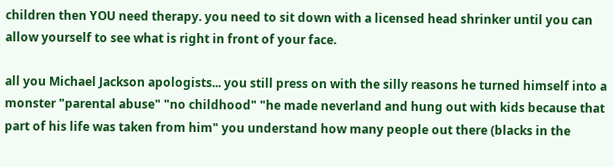children then YOU need therapy. you need to sit down with a licensed head shrinker until you can allow yourself to see what is right in front of your face.

all you Michael Jackson apologists... you still press on with the silly reasons he turned himself into a monster "parental abuse" "no childhood" "he made neverland and hung out with kids because that part of his life was taken from him" you understand how many people out there (blacks in the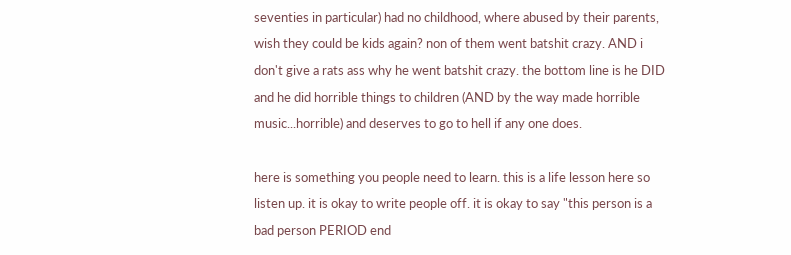seventies in particular) had no childhood, where abused by their parents, wish they could be kids again? non of them went batshit crazy. AND i don't give a rats ass why he went batshit crazy. the bottom line is he DID and he did horrible things to children (AND by the way made horrible music...horrible) and deserves to go to hell if any one does.

here is something you people need to learn. this is a life lesson here so listen up. it is okay to write people off. it is okay to say "this person is a bad person PERIOD end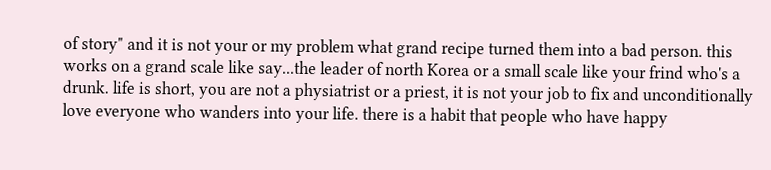of story" and it is not your or my problem what grand recipe turned them into a bad person. this works on a grand scale like say...the leader of north Korea or a small scale like your frind who's a drunk. life is short, you are not a physiatrist or a priest, it is not your job to fix and unconditionally love everyone who wanders into your life. there is a habit that people who have happy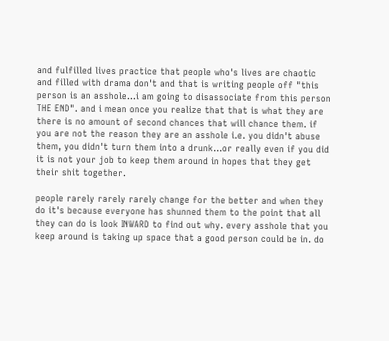and fulfilled lives practice that people who's lives are chaotic and filled with drama don't and that is writing people off "this person is an asshole...i am going to disassociate from this person THE END". and i mean once you realize that that is what they are there is no amount of second chances that will chance them. if you are not the reason they are an asshole i.e. you didn't abuse them, you didn't turn them into a drunk...or really even if you did it is not your job to keep them around in hopes that they get their shit together.

people rarely rarely rarely change for the better and when they do it's because everyone has shunned them to the point that all they can do is look INWARD to find out why. every asshole that you keep around is taking up space that a good person could be in. do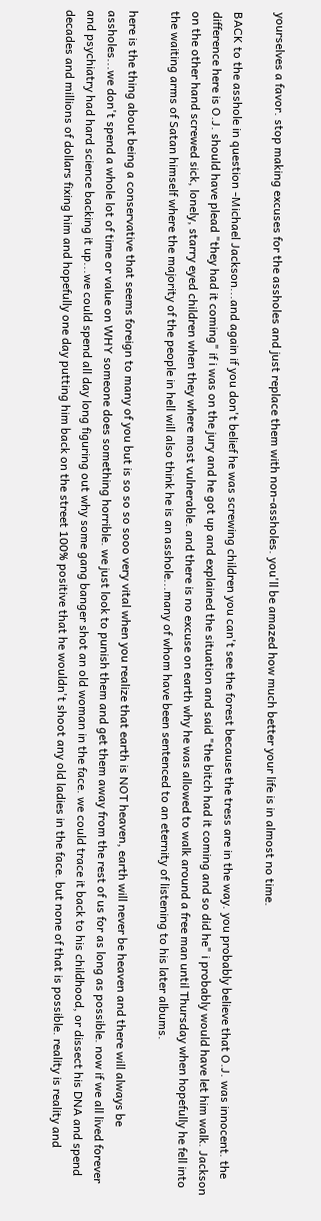yourselves a favor. stop making excuses for the assholes and just replace them with non-assholes. you'll be amazed how much better your life is in almost no time.

BACK to the asshole in question -Michael Jackson...and again if you don't belief he was screwing children you can't see the forest because the tress are in the way. you probably believe that O.J. was innocent. the difference here is O.J. should have plead "they had it coming" if i was on the jury and he got up and explained the situation and said "the bitch had it coming and so did he" i probably would have let him walk. Jackson on the other hand screwed sick, lonely, starry eyed children when they where most vulnerable. and there is no excuse on earth why he was allowed to walk around a free man until Thursday when hopefully he fell into the waiting arms of Satan himself where the majority of the people in hell will also think he is an asshole...many of whom have been sentenced to an eternity of listening to his later albums.

here is the thing about being a conservative that seems foreign to many of you but is so so so sooo very vital when you realize that earth is NOT heaven, earth will never be heaven and there will always be assholes...we don't spend a whole lot of time or value on WHY someone does something horrible. we just look to punish them and get them away from the rest of us for as long as possible. now if we all lived forever and psychiatry had hard science backing it up...we could spend all day long figuring out why some gang banger shot an old woman in the face. we could trace it back to his childhood, or dissect his DNA and spend decades and millions of dollars fixing him and hopefully one day putting him back on the street 100% positive that he wouldn't shoot any old ladies in the face. but none of that is possible. reality is reality and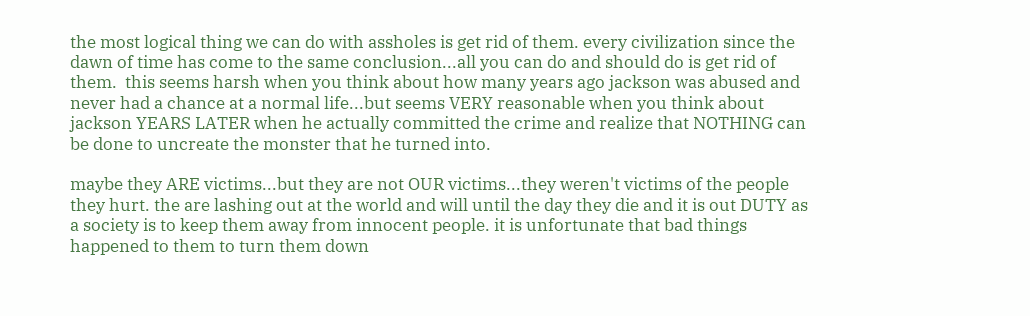the most logical thing we can do with assholes is get rid of them. every civilization since the dawn of time has come to the same conclusion...all you can do and should do is get rid of them.  this seems harsh when you think about how many years ago jackson was abused and never had a chance at a normal life...but seems VERY reasonable when you think about jackson YEARS LATER when he actually committed the crime and realize that NOTHING can be done to uncreate the monster that he turned into.

maybe they ARE victims...but they are not OUR victims...they weren't victims of the people they hurt. the are lashing out at the world and will until the day they die and it is out DUTY as a society is to keep them away from innocent people. it is unfortunate that bad things happened to them to turn them down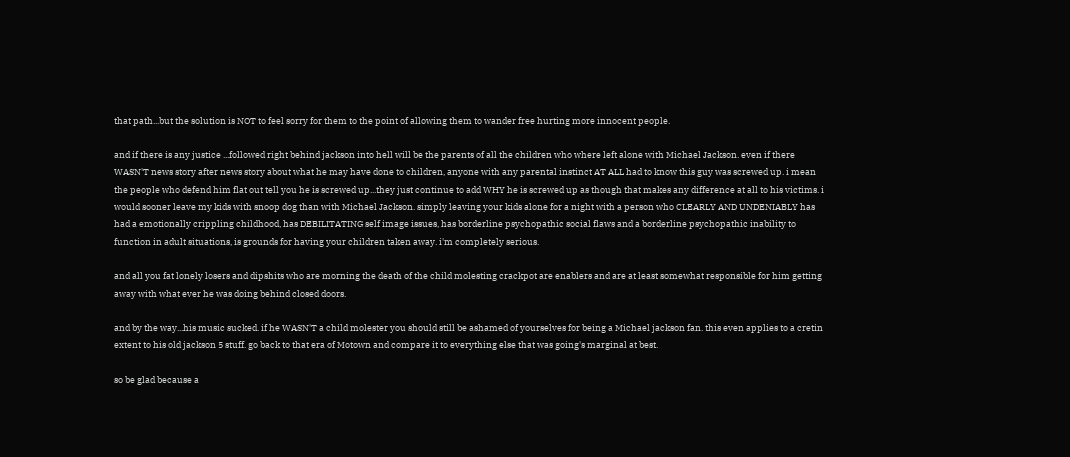that path...but the solution is NOT to feel sorry for them to the point of allowing them to wander free hurting more innocent people.

and if there is any justice ...followed right behind jackson into hell will be the parents of all the children who where left alone with Michael Jackson. even if there WASN'T news story after news story about what he may have done to children, anyone with any parental instinct AT ALL had to know this guy was screwed up. i mean the people who defend him flat out tell you he is screwed up...they just continue to add WHY he is screwed up as though that makes any difference at all to his victims. i would sooner leave my kids with snoop dog than with Michael Jackson. simply leaving your kids alone for a night with a person who CLEARLY AND UNDENIABLY has had a emotionally crippling childhood, has DEBILITATING self image issues, has borderline psychopathic social flaws and a borderline psychopathic inability to function in adult situations, is grounds for having your children taken away. i'm completely serious.

and all you fat lonely losers and dipshits who are morning the death of the child molesting crackpot are enablers and are at least somewhat responsible for him getting away with what ever he was doing behind closed doors.

and by the way...his music sucked. if he WASN'T a child molester you should still be ashamed of yourselves for being a Michael jackson fan. this even applies to a cretin extent to his old jackson 5 stuff. go back to that era of Motown and compare it to everything else that was going's marginal at best.

so be glad because a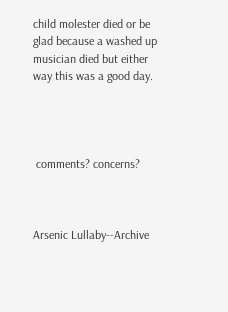child molester died or be glad because a washed up musician died but either way this was a good day.




 comments? concerns?



Arsenic Lullaby--Archive